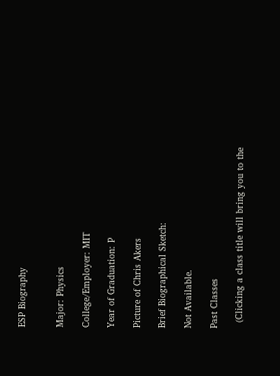ESP Biography


Major: Physics

College/Employer: MIT

Year of Graduation: P

Picture of Chris Akers

Brief Biographical Sketch:

Not Available.

Past Classes

  (Clicking a class title will bring you to the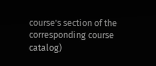course's section of the corresponding course catalog)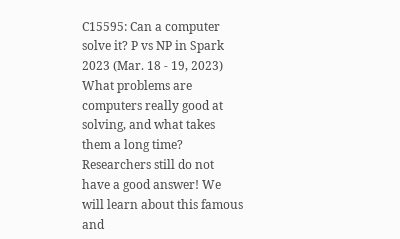C15595: Can a computer solve it? P vs NP in Spark 2023 (Mar. 18 - 19, 2023)
What problems are computers really good at solving, and what takes them a long time? Researchers still do not have a good answer! We will learn about this famous and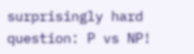surprisingly hard question: P vs NP!